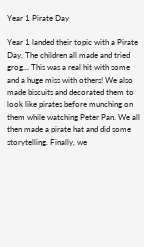Year 1 Pirate Day

Year 1 landed their topic with a Pirate Day. The children all made and tried grog... This was a real hit with some and a huge miss with others! We also made biscuits and decorated them to look like pirates before munching on them while watching Peter Pan. We all then made a pirate hat and did some storytelling. Finally, we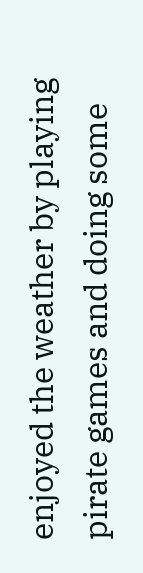enjoyed the weather by playing pirate games and doing some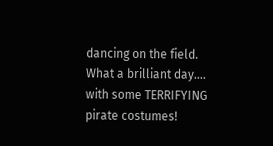dancing on the field. What a brilliant day.... with some TERRIFYING pirate costumes!